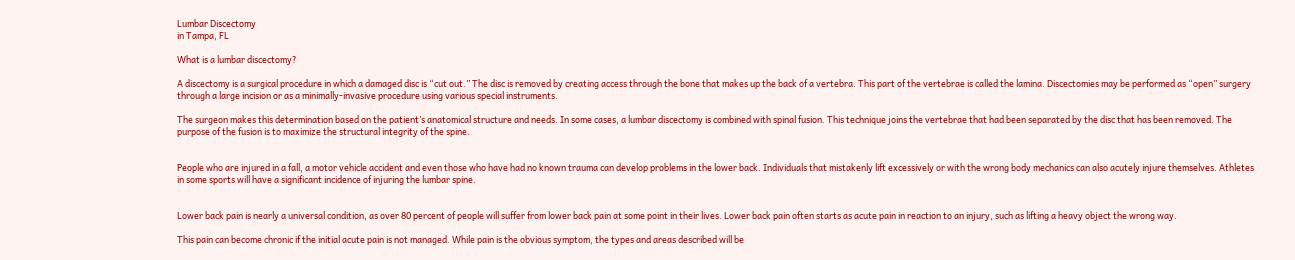Lumbar Discectomy
in Tampa, FL

What is a lumbar discectomy?

A discectomy is a surgical procedure in which a damaged disc is “cut out.” The disc is removed by creating access through the bone that makes up the back of a vertebra. This part of the vertebrae is called the lamina. Discectomies may be performed as “open” surgery through a large incision or as a minimally-invasive procedure using various special instruments.

The surgeon makes this determination based on the patient’s anatomical structure and needs. In some cases, a lumbar discectomy is combined with spinal fusion. This technique joins the vertebrae that had been separated by the disc that has been removed. The purpose of the fusion is to maximize the structural integrity of the spine.


People who are injured in a fall, a motor vehicle accident and even those who have had no known trauma can develop problems in the lower back. Individuals that mistakenly lift excessively or with the wrong body mechanics can also acutely injure themselves. Athletes in some sports will have a significant incidence of injuring the lumbar spine.


Lower back pain is nearly a universal condition, as over 80 percent of people will suffer from lower back pain at some point in their lives. Lower back pain often starts as acute pain in reaction to an injury, such as lifting a heavy object the wrong way.

This pain can become chronic if the initial acute pain is not managed. While pain is the obvious symptom, the types and areas described will be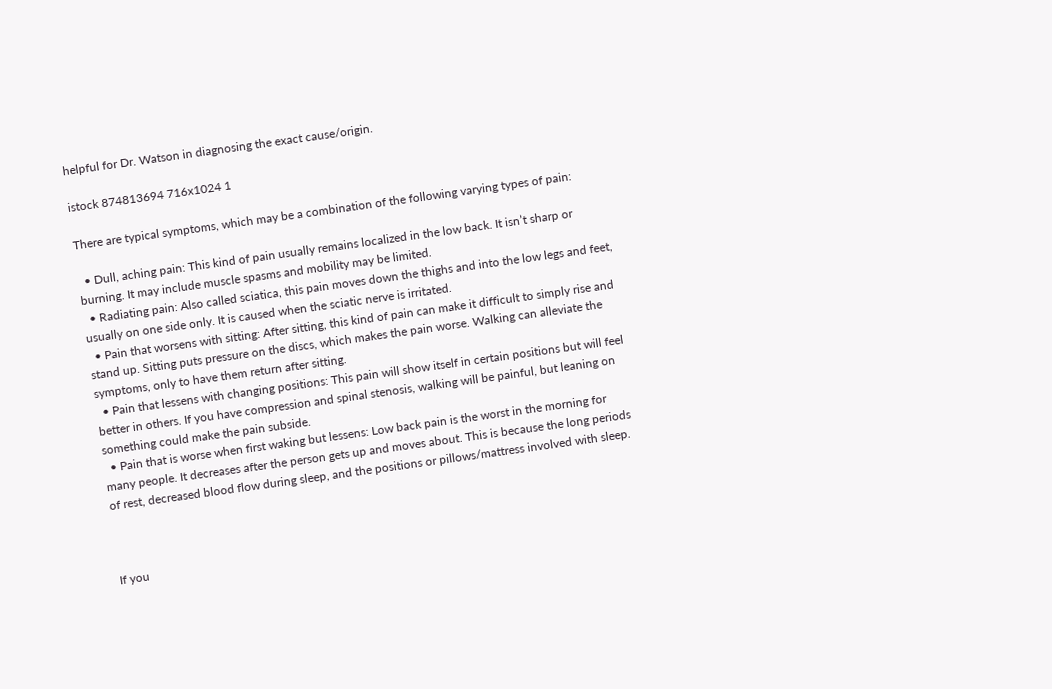helpful for Dr. Watson in diagnosing the exact cause/origin.

istock 874813694 716x1024 1

There are typical symptoms, which may be a combination of the following varying types of pain:

  • Dull, aching pain: This kind of pain usually remains localized in the low back. It isn’t sharp or burning. It may include muscle spasms and mobility may be limited.
  • Radiating pain: Also called sciatica, this pain moves down the thighs and into the low legs and feet, usually on one side only. It is caused when the sciatic nerve is irritated.
  • Pain that worsens with sitting: After sitting, this kind of pain can make it difficult to simply rise and stand up. Sitting puts pressure on the discs, which makes the pain worse. Walking can alleviate the symptoms, only to have them return after sitting.
  • Pain that lessens with changing positions: This pain will show itself in certain positions but will feel better in others. If you have compression and spinal stenosis, walking will be painful, but leaning on something could make the pain subside.
  • Pain that is worse when first waking but lessens: Low back pain is the worst in the morning for many people. It decreases after the person gets up and moves about. This is because the long periods of rest, decreased blood flow during sleep, and the positions or pillows/mattress involved with sleep.



If you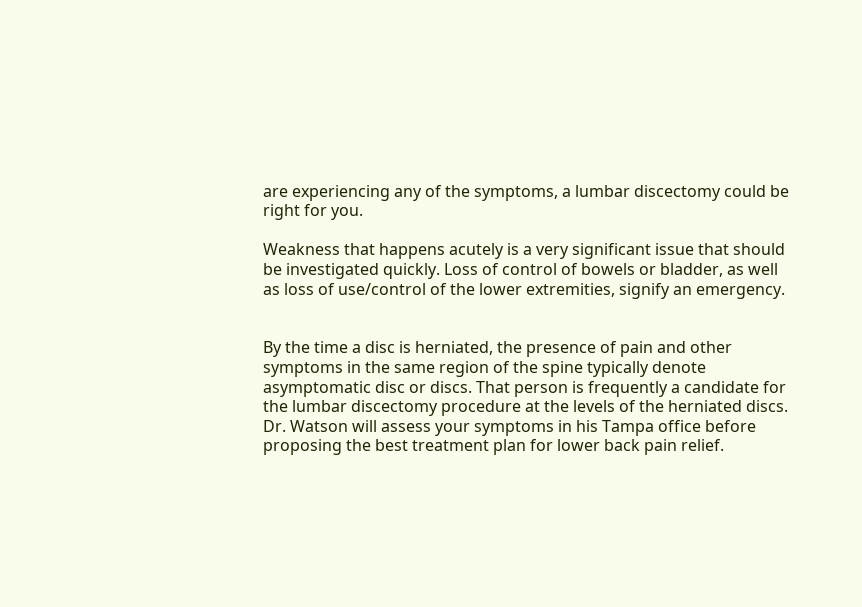are experiencing any of the symptoms, a lumbar discectomy could be right for you.

Weakness that happens acutely is a very significant issue that should be investigated quickly. Loss of control of bowels or bladder, as well as loss of use/control of the lower extremities, signify an emergency.


By the time a disc is herniated, the presence of pain and other symptoms in the same region of the spine typically denote asymptomatic disc or discs. That person is frequently a candidate for the lumbar discectomy procedure at the levels of the herniated discs. Dr. Watson will assess your symptoms in his Tampa office before proposing the best treatment plan for lower back pain relief.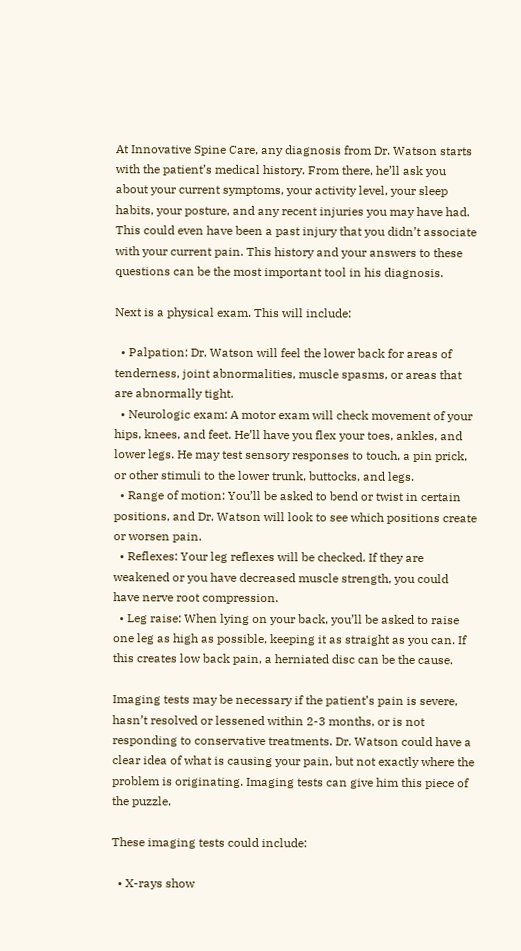At Innovative Spine Care, any diagnosis from Dr. Watson starts with the patient’s medical history. From there, he’ll ask you about your current symptoms, your activity level, your sleep habits, your posture, and any recent injuries you may have had. This could even have been a past injury that you didn’t associate with your current pain. This history and your answers to these questions can be the most important tool in his diagnosis.

Next is a physical exam. This will include:

  • Palpation: Dr. Watson will feel the lower back for areas of tenderness, joint abnormalities, muscle spasms, or areas that are abnormally tight.
  • Neurologic exam: A motor exam will check movement of your hips, knees, and feet. He’ll have you flex your toes, ankles, and lower legs. He may test sensory responses to touch, a pin prick, or other stimuli to the lower trunk, buttocks, and legs.
  • Range of motion: You’ll be asked to bend or twist in certain positions, and Dr. Watson will look to see which positions create or worsen pain.
  • Reflexes: Your leg reflexes will be checked. If they are weakened or you have decreased muscle strength, you could have nerve root compression.
  • Leg raise: When lying on your back, you’ll be asked to raise one leg as high as possible, keeping it as straight as you can. If this creates low back pain, a herniated disc can be the cause.

Imaging tests may be necessary if the patient’s pain is severe, hasn’t resolved or lessened within 2-3 months, or is not responding to conservative treatments. Dr. Watson could have a clear idea of what is causing your pain, but not exactly where the problem is originating. Imaging tests can give him this piece of the puzzle.

These imaging tests could include:

  • X-rays show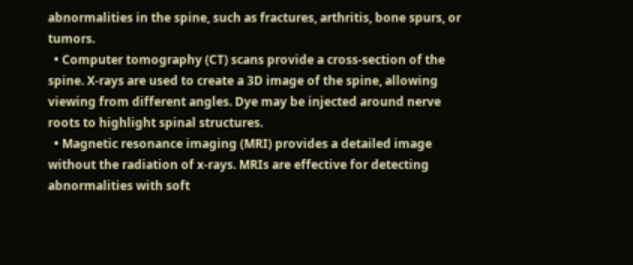abnormalities in the spine, such as fractures, arthritis, bone spurs, or tumors.
  • Computer tomography (CT) scans provide a cross-section of the spine. X-rays are used to create a 3D image of the spine, allowing viewing from different angles. Dye may be injected around nerve roots to highlight spinal structures.
  • Magnetic resonance imaging (MRI) provides a detailed image without the radiation of x-rays. MRIs are effective for detecting abnormalities with soft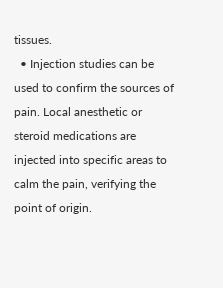tissues.
  • Injection studies can be used to confirm the sources of pain. Local anesthetic or steroid medications are injected into specific areas to calm the pain, verifying the point of origin.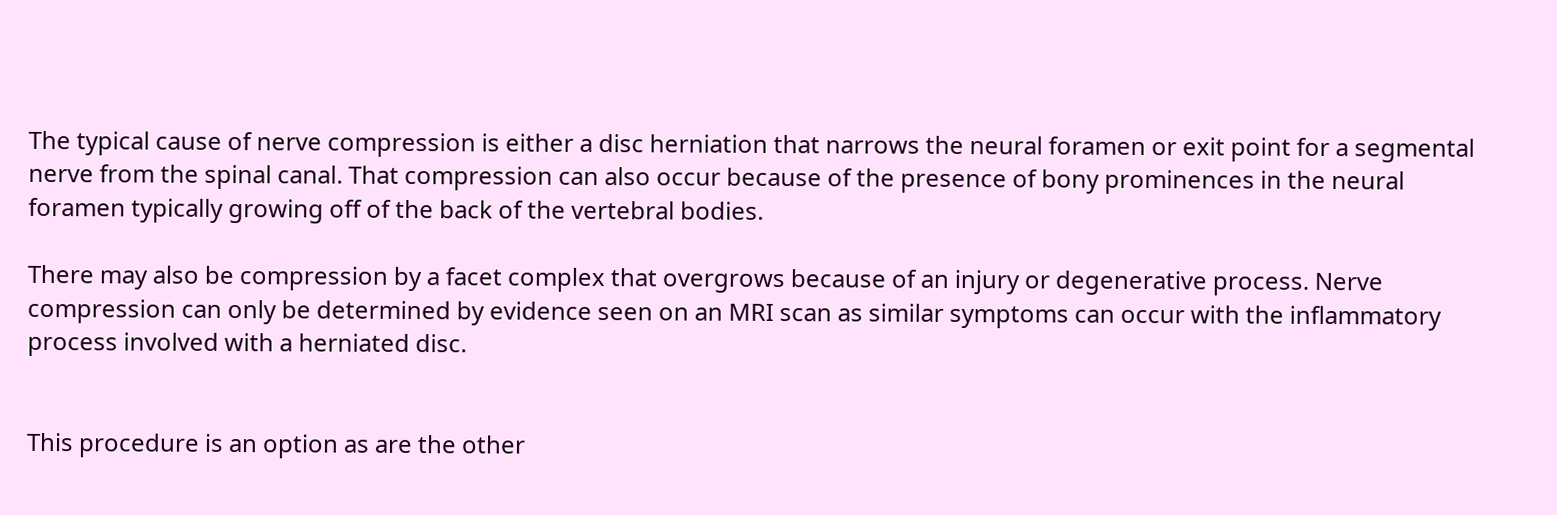The typical cause of nerve compression is either a disc herniation that narrows the neural foramen or exit point for a segmental nerve from the spinal canal. That compression can also occur because of the presence of bony prominences in the neural foramen typically growing off of the back of the vertebral bodies.

There may also be compression by a facet complex that overgrows because of an injury or degenerative process. Nerve compression can only be determined by evidence seen on an MRI scan as similar symptoms can occur with the inflammatory process involved with a herniated disc.


This procedure is an option as are the other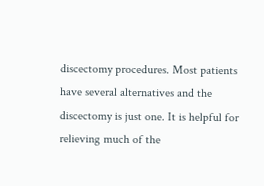discectomy procedures. Most patients have several alternatives and the discectomy is just one. It is helpful for relieving much of the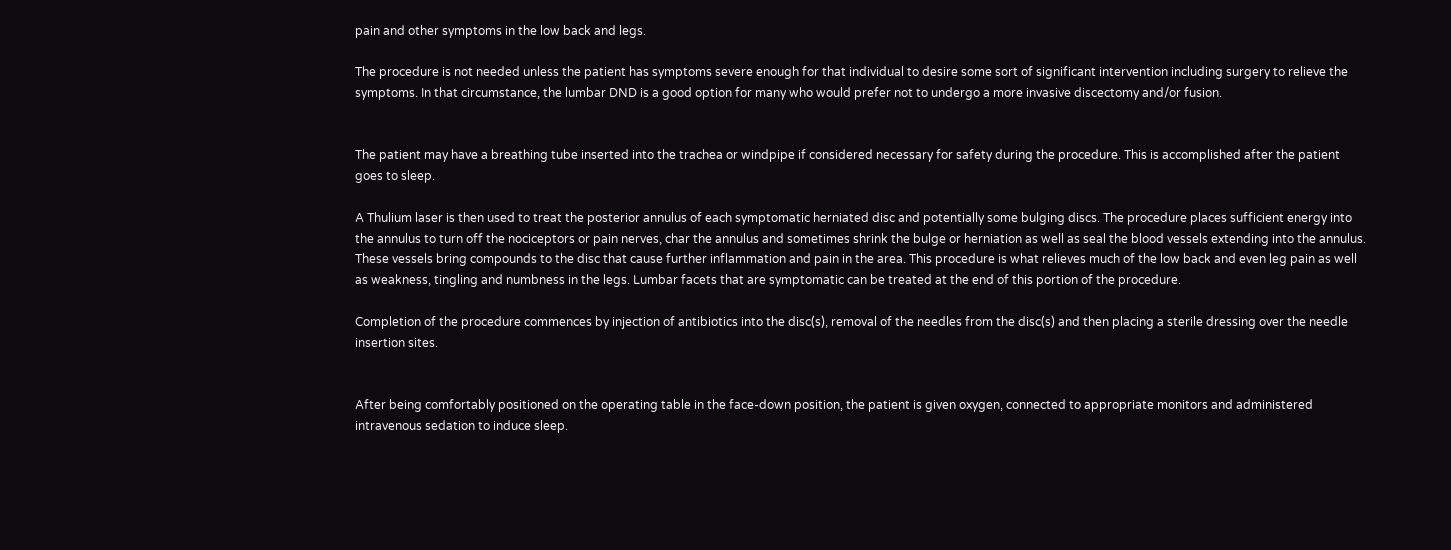pain and other symptoms in the low back and legs.

The procedure is not needed unless the patient has symptoms severe enough for that individual to desire some sort of significant intervention including surgery to relieve the symptoms. In that circumstance, the lumbar DND is a good option for many who would prefer not to undergo a more invasive discectomy and/or fusion.


The patient may have a breathing tube inserted into the trachea or windpipe if considered necessary for safety during the procedure. This is accomplished after the patient goes to sleep.

A Thulium laser is then used to treat the posterior annulus of each symptomatic herniated disc and potentially some bulging discs. The procedure places sufficient energy into the annulus to turn off the nociceptors or pain nerves, char the annulus and sometimes shrink the bulge or herniation as well as seal the blood vessels extending into the annulus. These vessels bring compounds to the disc that cause further inflammation and pain in the area. This procedure is what relieves much of the low back and even leg pain as well as weakness, tingling and numbness in the legs. Lumbar facets that are symptomatic can be treated at the end of this portion of the procedure.

Completion of the procedure commences by injection of antibiotics into the disc(s), removal of the needles from the disc(s) and then placing a sterile dressing over the needle insertion sites.


After being comfortably positioned on the operating table in the face-down position, the patient is given oxygen, connected to appropriate monitors and administered intravenous sedation to induce sleep.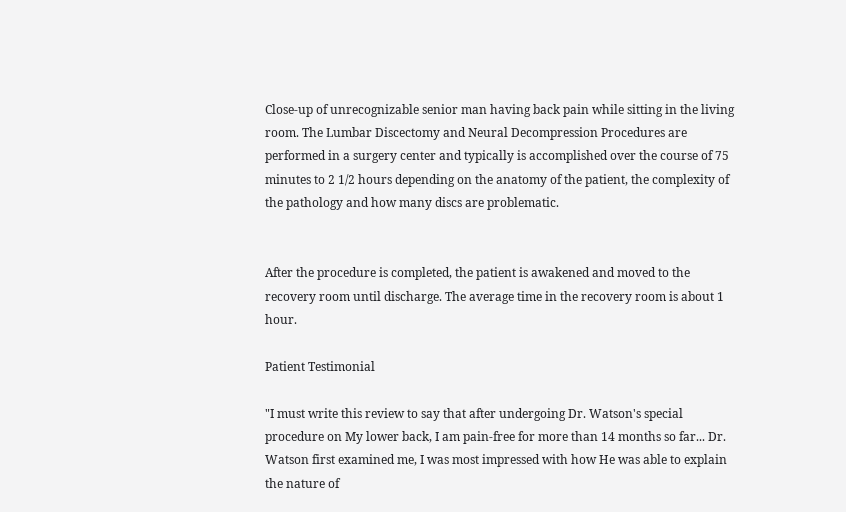Close-up of unrecognizable senior man having back pain while sitting in the living room. The Lumbar Discectomy and Neural Decompression Procedures are performed in a surgery center and typically is accomplished over the course of 75 minutes to 2 1/2 hours depending on the anatomy of the patient, the complexity of the pathology and how many discs are problematic.


After the procedure is completed, the patient is awakened and moved to the recovery room until discharge. The average time in the recovery room is about 1 hour.

Patient Testimonial

"I must write this review to say that after undergoing Dr. Watson's special procedure on My lower back, I am pain-free for more than 14 months so far... Dr. Watson first examined me, I was most impressed with how He was able to explain the nature of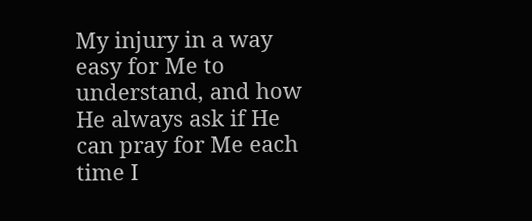My injury in a way easy for Me to understand, and how He always ask if He can pray for Me each time I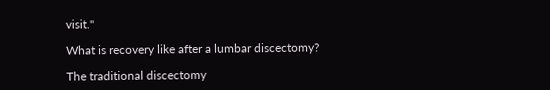visit."

What is recovery like after a lumbar discectomy?

The traditional discectomy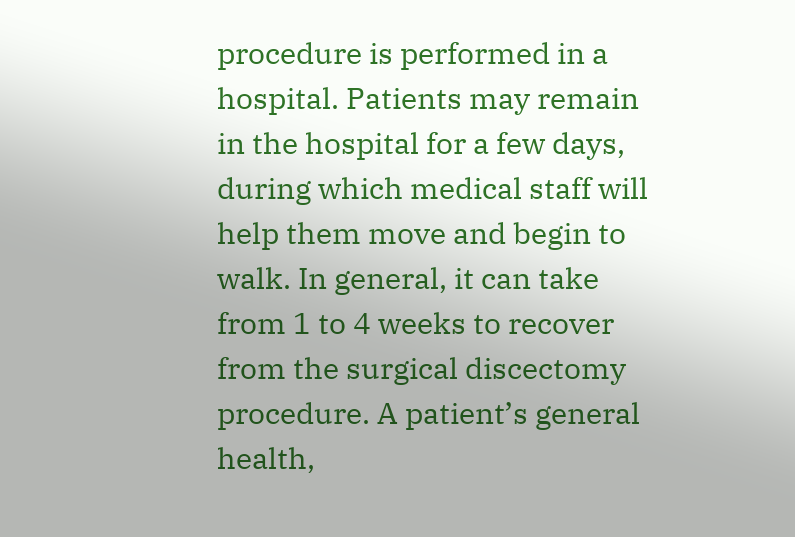procedure is performed in a hospital. Patients may remain in the hospital for a few days, during which medical staff will help them move and begin to walk. In general, it can take from 1 to 4 weeks to recover from the surgical discectomy procedure. A patient’s general health,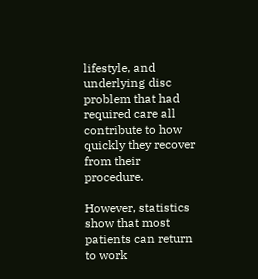lifestyle, and underlying disc problem that had required care all contribute to how quickly they recover from their procedure.

However, statistics show that most patients can return to work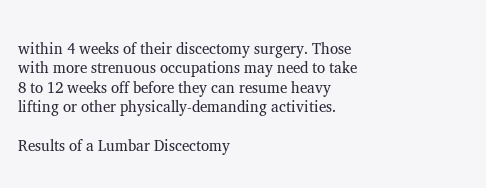within 4 weeks of their discectomy surgery. Those with more strenuous occupations may need to take 8 to 12 weeks off before they can resume heavy lifting or other physically-demanding activities.

Results of a Lumbar Discectomy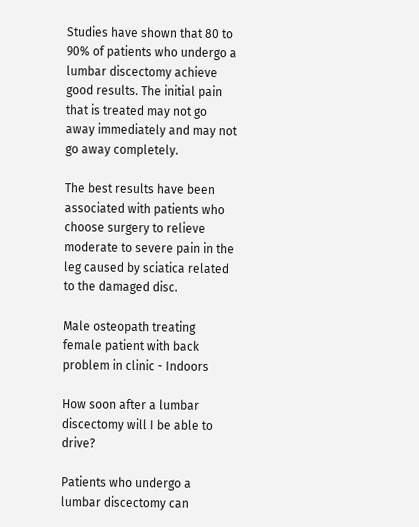Studies have shown that 80 to 90% of patients who undergo a lumbar discectomy achieve good results. The initial pain that is treated may not go away immediately and may not go away completely.

The best results have been associated with patients who choose surgery to relieve moderate to severe pain in the leg caused by sciatica related to the damaged disc.

Male osteopath treating female patient with back problem in clinic - Indoors

How soon after a lumbar discectomy will I be able to drive?

Patients who undergo a lumbar discectomy can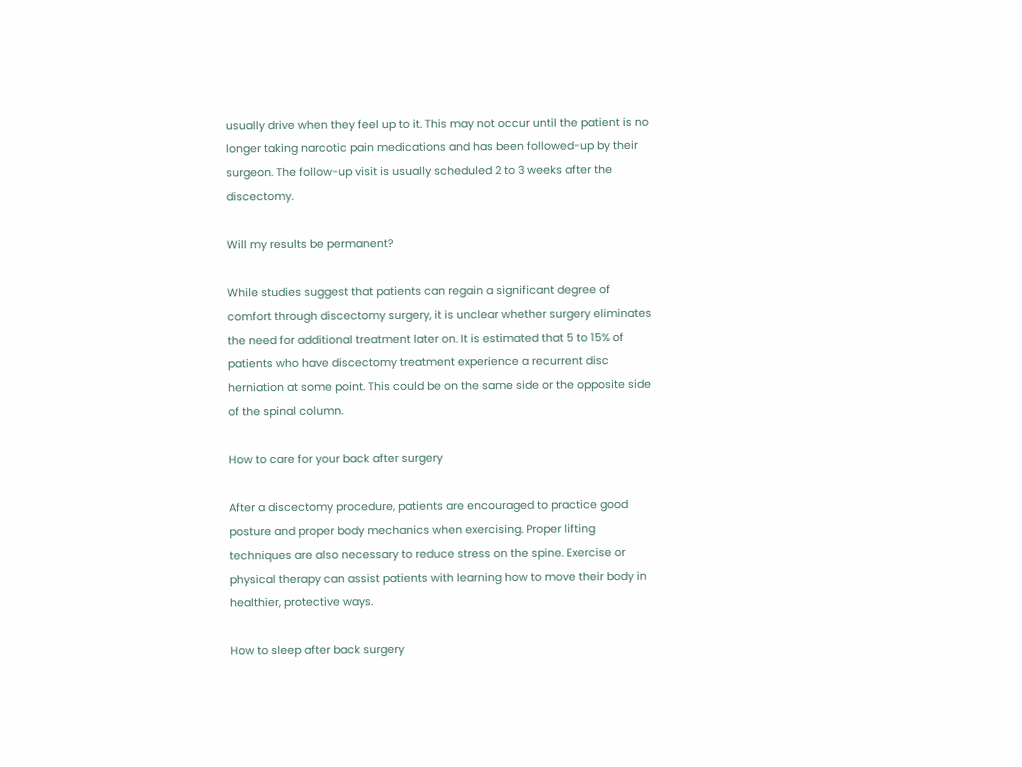usually drive when they feel up to it. This may not occur until the patient is no longer taking narcotic pain medications and has been followed-up by their surgeon. The follow-up visit is usually scheduled 2 to 3 weeks after the discectomy.

Will my results be permanent?

While studies suggest that patients can regain a significant degree of comfort through discectomy surgery, it is unclear whether surgery eliminates the need for additional treatment later on. It is estimated that 5 to 15% of patients who have discectomy treatment experience a recurrent disc herniation at some point. This could be on the same side or the opposite side of the spinal column.

How to care for your back after surgery

After a discectomy procedure, patients are encouraged to practice good posture and proper body mechanics when exercising. Proper lifting techniques are also necessary to reduce stress on the spine. Exercise or physical therapy can assist patients with learning how to move their body in healthier, protective ways.

How to sleep after back surgery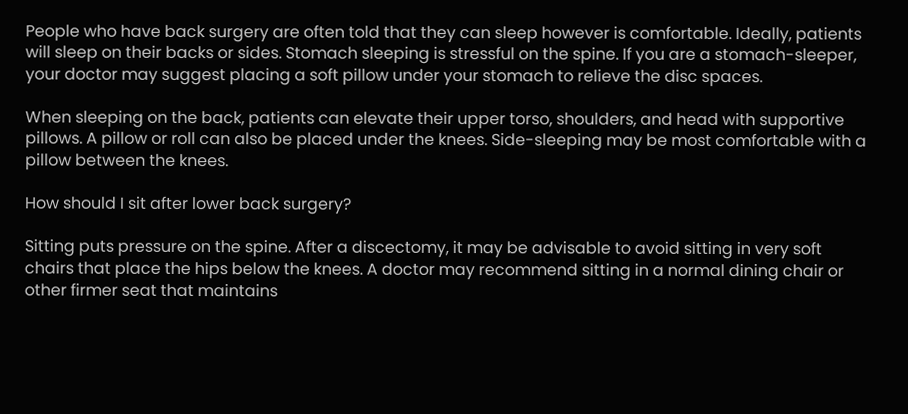People who have back surgery are often told that they can sleep however is comfortable. Ideally, patients will sleep on their backs or sides. Stomach sleeping is stressful on the spine. If you are a stomach-sleeper, your doctor may suggest placing a soft pillow under your stomach to relieve the disc spaces.

When sleeping on the back, patients can elevate their upper torso, shoulders, and head with supportive pillows. A pillow or roll can also be placed under the knees. Side-sleeping may be most comfortable with a pillow between the knees.

How should I sit after lower back surgery?

Sitting puts pressure on the spine. After a discectomy, it may be advisable to avoid sitting in very soft chairs that place the hips below the knees. A doctor may recommend sitting in a normal dining chair or other firmer seat that maintains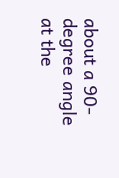about a 90-degree angle at the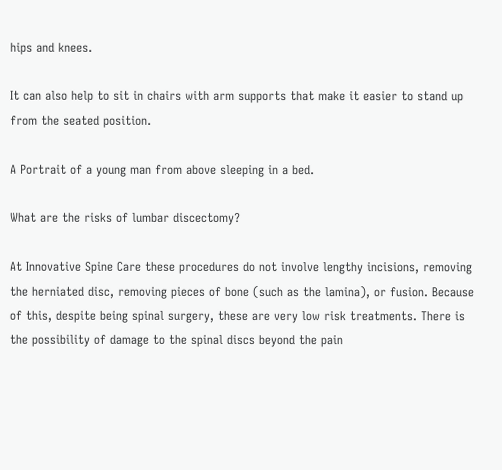hips and knees.

It can also help to sit in chairs with arm supports that make it easier to stand up from the seated position.

A Portrait of a young man from above sleeping in a bed.

What are the risks of lumbar discectomy?

At Innovative Spine Care these procedures do not involve lengthy incisions, removing the herniated disc, removing pieces of bone (such as the lamina), or fusion. Because of this, despite being spinal surgery, these are very low risk treatments. There is the possibility of damage to the spinal discs beyond the pain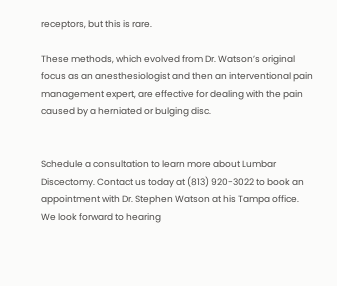receptors, but this is rare.

These methods, which evolved from Dr. Watson’s original focus as an anesthesiologist and then an interventional pain management expert, are effective for dealing with the pain caused by a herniated or bulging disc.


Schedule a consultation to learn more about Lumbar Discectomy. Contact us today at (813) 920-3022 to book an appointment with Dr. Stephen Watson at his Tampa office. We look forward to hearing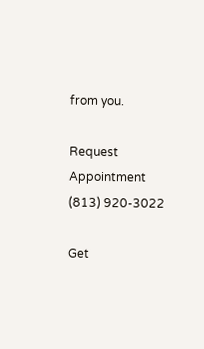from you.

Request Appointment
(813) 920-3022

Get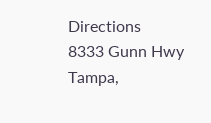Directions
8333 Gunn Hwy
Tampa,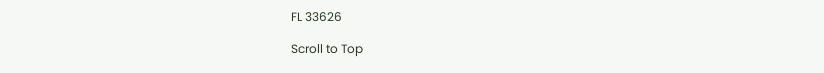FL 33626

Scroll to Top